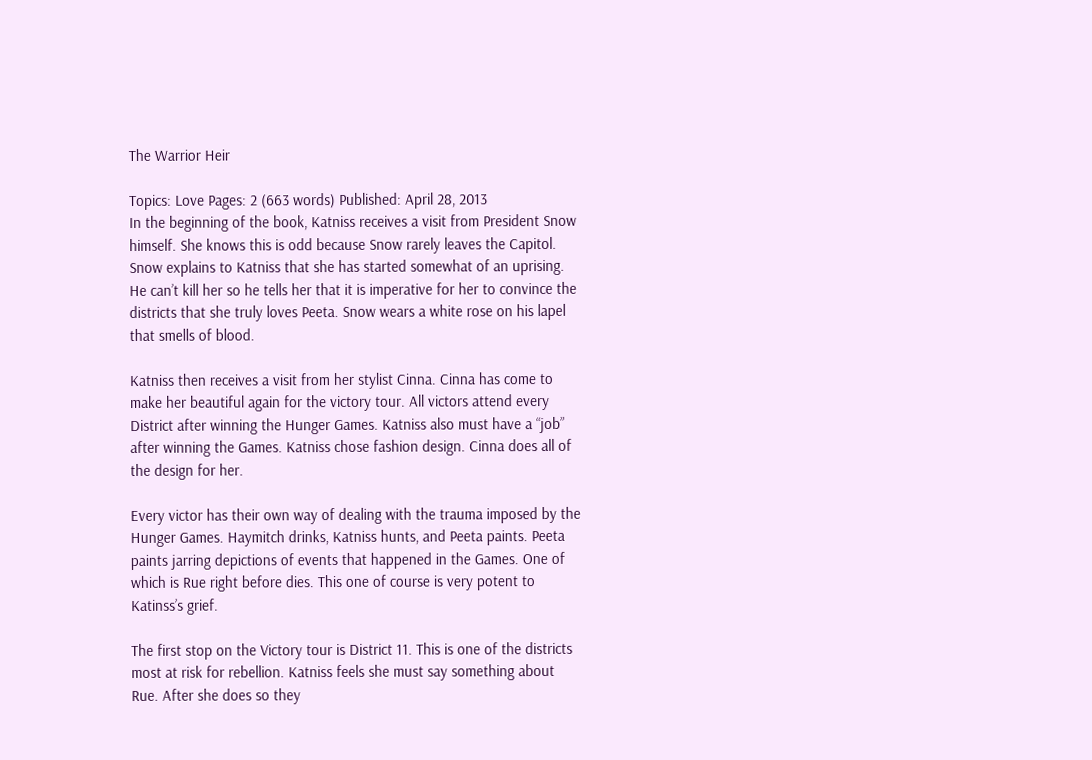The Warrior Heir

Topics: Love Pages: 2 (663 words) Published: April 28, 2013
In the beginning of the book, Katniss receives a visit from President Snow himself. She knows this is odd because Snow rarely leaves the Capitol. Snow explains to Katniss that she has started somewhat of an uprising. He can’t kill her so he tells her that it is imperative for her to convince the districts that she truly loves Peeta. Snow wears a white rose on his lapel that smells of blood.

Katniss then receives a visit from her stylist Cinna. Cinna has come to make her beautiful again for the victory tour. All victors attend every District after winning the Hunger Games. Katniss also must have a “job” after winning the Games. Katniss chose fashion design. Cinna does all of the design for her.

Every victor has their own way of dealing with the trauma imposed by the Hunger Games. Haymitch drinks, Katniss hunts, and Peeta paints. Peeta paints jarring depictions of events that happened in the Games. One of which is Rue right before dies. This one of course is very potent to Katinss’s grief.

The first stop on the Victory tour is District 11. This is one of the districts most at risk for rebellion. Katniss feels she must say something about Rue. After she does so they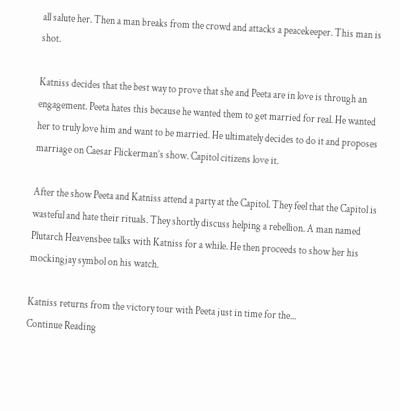all salute her. Then a man breaks from the crowd and attacks a peacekeeper. This man is shot.

Katniss decides that the best way to prove that she and Peeta are in love is through an engagement. Peeta hates this because he wanted them to get married for real. He wanted her to truly love him and want to be married. He ultimately decides to do it and proposes marriage on Caesar Flickerman’s show. Capitol citizens love it.

After the show Peeta and Katniss attend a party at the Capitol. They feel that the Capitol is wasteful and hate their rituals. They shortly discuss helping a rebellion. A man named Plutarch Heavensbee talks with Katniss for a while. He then proceeds to show her his mockingjay symbol on his watch.

Katniss returns from the victory tour with Peeta just in time for the...
Continue Reading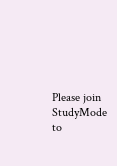Please join StudyMode to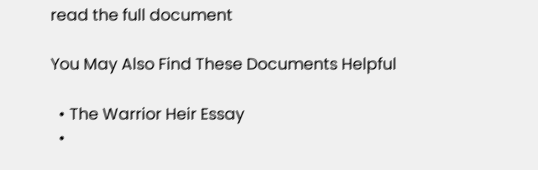read the full document

You May Also Find These Documents Helpful

  • The Warrior Heir Essay
  •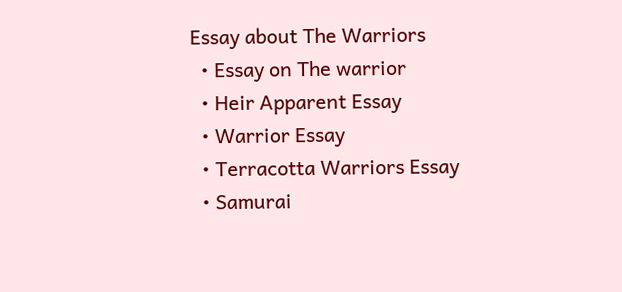Essay about The Warriors
  • Essay on The warrior
  • Heir Apparent Essay
  • Warrior Essay
  • Terracotta Warriors Essay
  • Samurai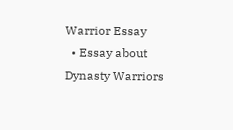Warrior Essay
  • Essay about Dynasty Warriors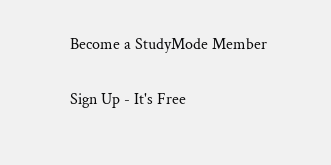Become a StudyMode Member

Sign Up - It's Free